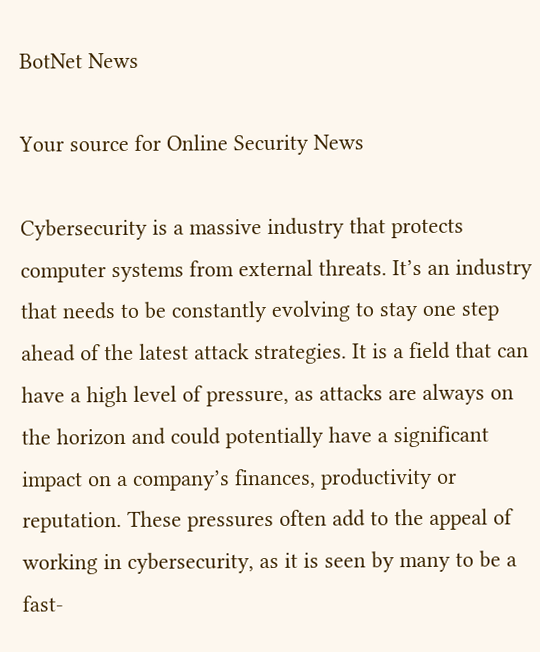BotNet News

Your source for Online Security News

Cybersecurity is a massive industry that protects computer systems from external threats. It’s an industry that needs to be constantly evolving to stay one step ahead of the latest attack strategies. It is a field that can have a high level of pressure, as attacks are always on the horizon and could potentially have a significant impact on a company’s finances, productivity or reputation. These pressures often add to the appeal of working in cybersecurity, as it is seen by many to be a fast-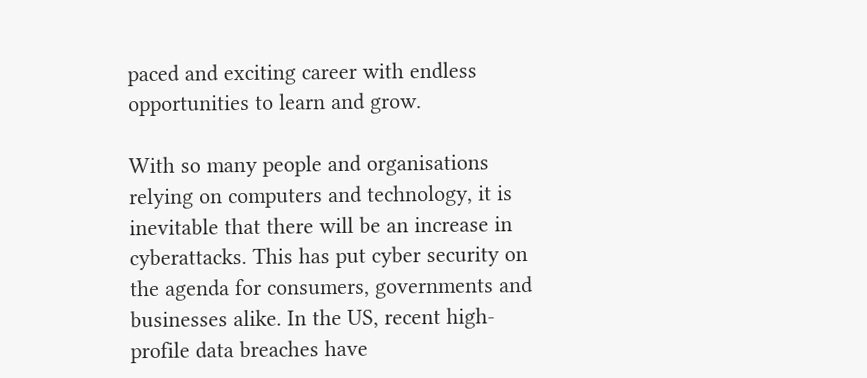paced and exciting career with endless opportunities to learn and grow.

With so many people and organisations relying on computers and technology, it is inevitable that there will be an increase in cyberattacks. This has put cyber security on the agenda for consumers, governments and businesses alike. In the US, recent high-profile data breaches have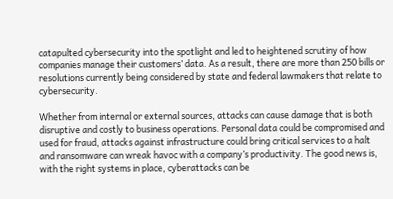catapulted cybersecurity into the spotlight and led to heightened scrutiny of how companies manage their customers’ data. As a result, there are more than 250 bills or resolutions currently being considered by state and federal lawmakers that relate to cybersecurity.

Whether from internal or external sources, attacks can cause damage that is both disruptive and costly to business operations. Personal data could be compromised and used for fraud, attacks against infrastructure could bring critical services to a halt and ransomware can wreak havoc with a company’s productivity. The good news is, with the right systems in place, cyberattacks can be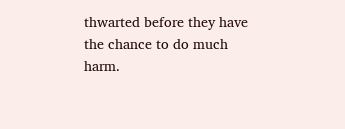thwarted before they have the chance to do much harm.